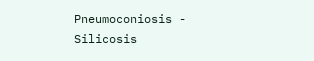Pneumoconiosis - Silicosis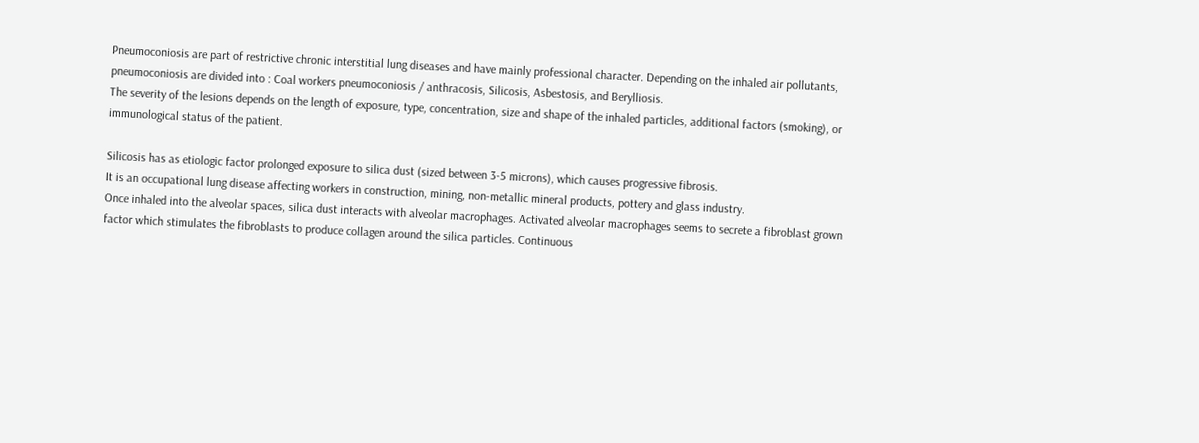Pneumoconiosis are part of restrictive chronic interstitial lung diseases and have mainly professional character. Depending on the inhaled air pollutants, pneumoconiosis are divided into : Coal workers pneumoconiosis / anthracosis, Silicosis, Asbestosis, and Berylliosis.
The severity of the lesions depends on the length of exposure, type, concentration, size and shape of the inhaled particles, additional factors (smoking), or immunological status of the patient.

Silicosis has as etiologic factor prolonged exposure to silica dust (sized between 3-5 microns), which causes progressive fibrosis.
It is an occupational lung disease affecting workers in construction, mining, non-metallic mineral products, pottery and glass industry.
Once inhaled into the alveolar spaces, silica dust interacts with alveolar macrophages. Activated alveolar macrophages seems to secrete a fibroblast grown factor which stimulates the fibroblasts to produce collagen around the silica particles. Continuous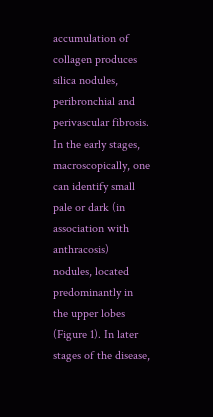accumulation of collagen produces silica nodules, peribronchial and perivascular fibrosis.
In the early stages, macroscopically, one can identify small pale or dark (in association with anthracosis) nodules, located predominantly in the upper lobes (Figure 1). In later stages of the disease,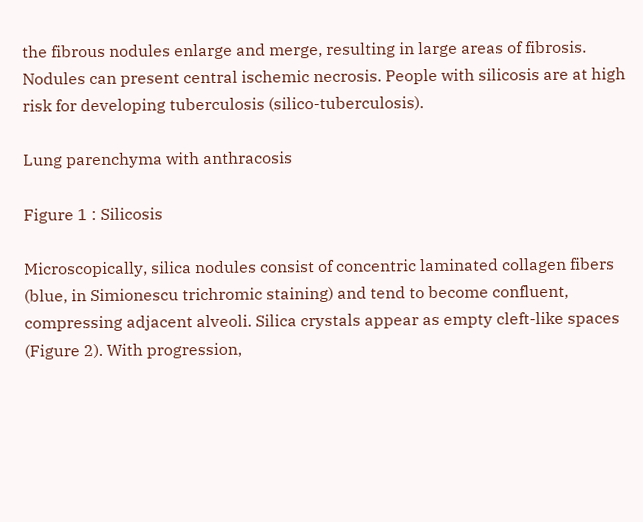the fibrous nodules enlarge and merge, resulting in large areas of fibrosis. Nodules can present central ischemic necrosis. People with silicosis are at high risk for developing tuberculosis (silico-tuberculosis).

Lung parenchyma with anthracosis

Figure 1 : Silicosis

Microscopically, silica nodules consist of concentric laminated collagen fibers (blue, in Simionescu trichromic staining) and tend to become confluent, compressing adjacent alveoli. Silica crystals appear as empty cleft-like spaces (Figure 2). With progression,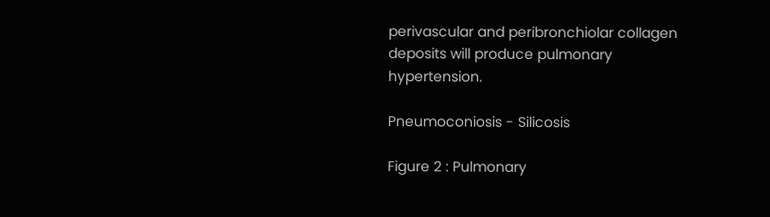perivascular and peribronchiolar collagen deposits will produce pulmonary hypertension.

Pneumoconiosis - Silicosis

Figure 2 : Pulmonary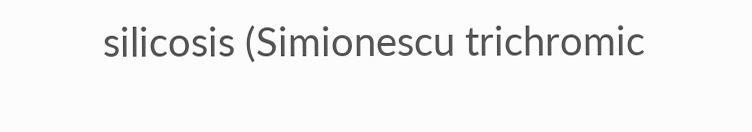silicosis (Simionescu trichromic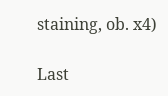staining, ob. x4)

Last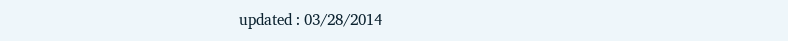updated : 03/28/2014